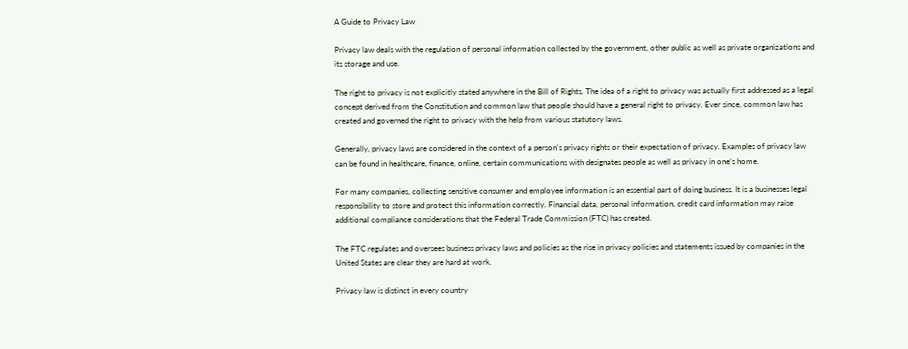A Guide to Privacy Law

Privacy law deals with the regulation of personal information collected by the government, other public as well as private organizations and its storage and use.

The right to privacy is not explicitly stated anywhere in the Bill of Rights. The idea of a right to privacy was actually first addressed as a legal concept derived from the Constitution and common law that people should have a general right to privacy. Ever since, common law has created and governed the right to privacy with the help from various statutory laws.

Generally, privacy laws are considered in the context of a person's privacy rights or their expectation of privacy. Examples of privacy law can be found in healthcare, finance, online, certain communications with designates people as well as privacy in one’s home.

For many companies, collecting sensitive consumer and employee information is an essential part of doing business. It is a businesses legal responsibility to store and protect this information correctly. Financial data, personal information, credit card information may raise additional compliance considerations that the Federal Trade Commission (FTC) has created.

The FTC regulates and oversees business privacy laws and policies as the rise in privacy policies and statements issued by companies in the United States are clear they are hard at work.

Privacy law is distinct in every country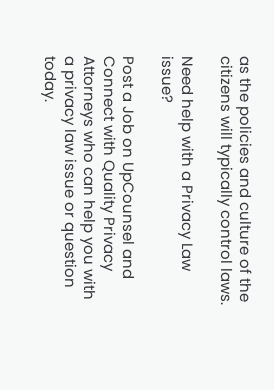as the policies and culture of the citizens will typically control laws.

Need help with a Privacy Law issue?

Post a Job on UpCounsel and Connect with Quality Privacy Attorneys who can help you with a privacy law issue or question today.